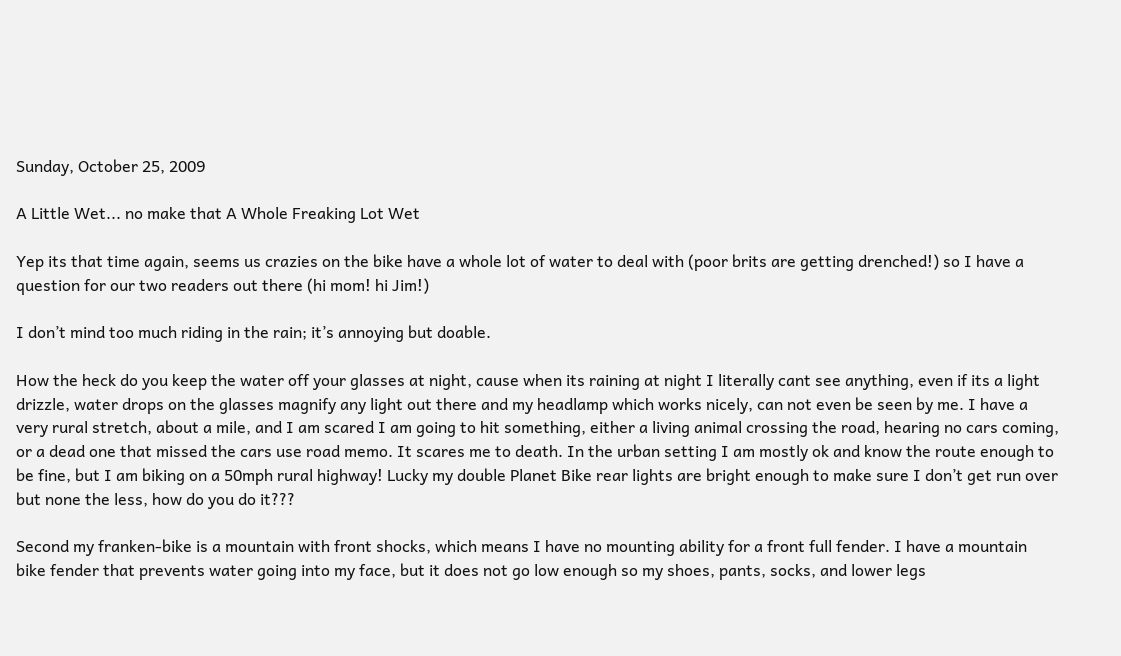Sunday, October 25, 2009

A Little Wet... no make that A Whole Freaking Lot Wet

Yep its that time again, seems us crazies on the bike have a whole lot of water to deal with (poor brits are getting drenched!) so I have a question for our two readers out there (hi mom! hi Jim!)

I don’t mind too much riding in the rain; it’s annoying but doable.

How the heck do you keep the water off your glasses at night, cause when its raining at night I literally cant see anything, even if its a light drizzle, water drops on the glasses magnify any light out there and my headlamp which works nicely, can not even be seen by me. I have a very rural stretch, about a mile, and I am scared I am going to hit something, either a living animal crossing the road, hearing no cars coming, or a dead one that missed the cars use road memo. It scares me to death. In the urban setting I am mostly ok and know the route enough to be fine, but I am biking on a 50mph rural highway! Lucky my double Planet Bike rear lights are bright enough to make sure I don’t get run over but none the less, how do you do it???

Second my franken-bike is a mountain with front shocks, which means I have no mounting ability for a front full fender. I have a mountain bike fender that prevents water going into my face, but it does not go low enough so my shoes, pants, socks, and lower legs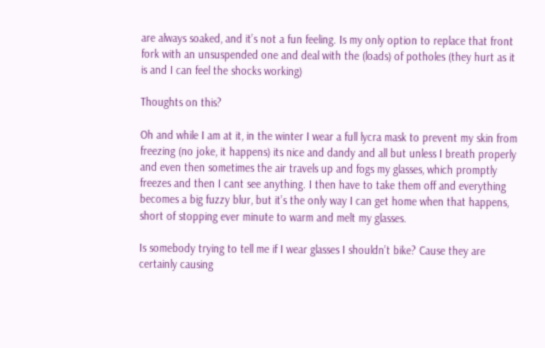are always soaked, and it’s not a fun feeling. Is my only option to replace that front fork with an unsuspended one and deal with the (loads) of potholes (they hurt as it is and I can feel the shocks working)

Thoughts on this?

Oh and while I am at it, in the winter I wear a full lycra mask to prevent my skin from freezing (no joke, it happens) its nice and dandy and all but unless I breath properly and even then sometimes the air travels up and fogs my glasses, which promptly freezes and then I cant see anything. I then have to take them off and everything becomes a big fuzzy blur, but it’s the only way I can get home when that happens, short of stopping ever minute to warm and melt my glasses.

Is somebody trying to tell me if I wear glasses I shouldn’t bike? Cause they are certainly causing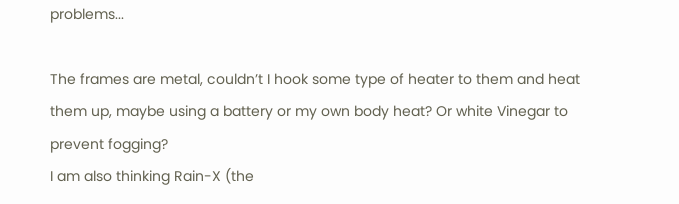problems...

The frames are metal, couldn’t I hook some type of heater to them and heat them up, maybe using a battery or my own body heat? Or white Vinegar to prevent fogging?
I am also thinking Rain-X (the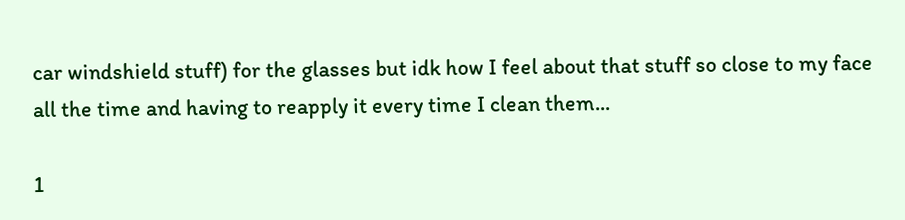car windshield stuff) for the glasses but idk how I feel about that stuff so close to my face all the time and having to reapply it every time I clean them...

1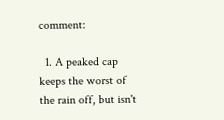comment:

  1. A peaked cap keeps the worst of the rain off, but isn't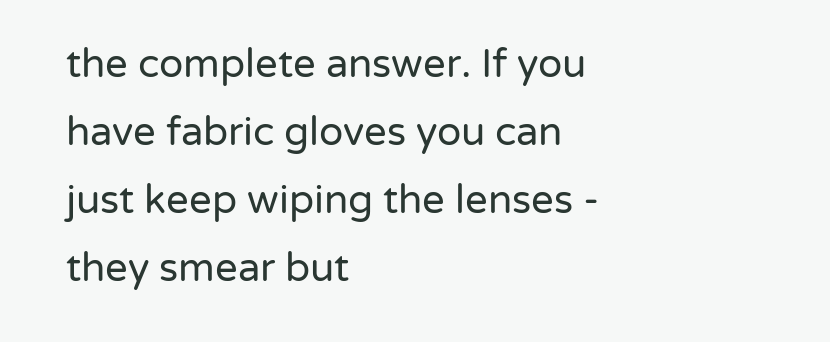the complete answer. If you have fabric gloves you can just keep wiping the lenses - they smear but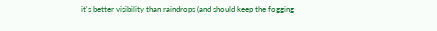it's better visibility than raindrops (and should keep the fogging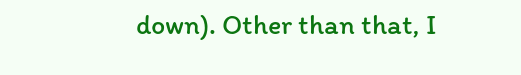down). Other than that, I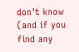don't know (and if you find any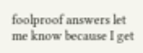foolproof answers let me know because I get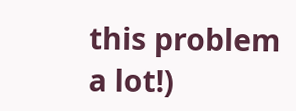this problem a lot!)